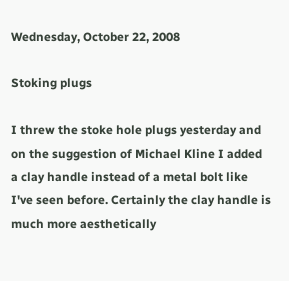Wednesday, October 22, 2008

Stoking plugs

I threw the stoke hole plugs yesterday and on the suggestion of Michael Kline I added a clay handle instead of a metal bolt like I've seen before. Certainly the clay handle is much more aesthetically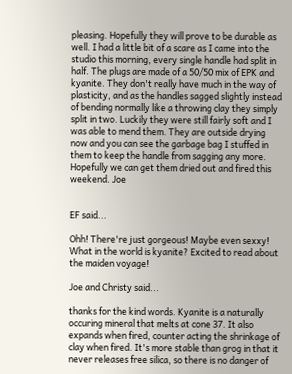pleasing. Hopefully they will prove to be durable as well. I had a little bit of a scare as I came into the studio this morning, every single handle had split in half. The plugs are made of a 50/50 mix of EPK and kyanite. They don't really have much in the way of plasticity, and as the handles sagged slightly instead of bending normally like a throwing clay they simply split in two. Luckily they were still fairly soft and I was able to mend them. They are outside drying now and you can see the garbage bag I stuffed in them to keep the handle from sagging any more. Hopefully we can get them dried out and fired this weekend. Joe


EF said...

Ohh! There're just gorgeous! Maybe even sexxy! What in the world is kyanite? Excited to read about the maiden voyage!

Joe and Christy said...

thanks for the kind words. Kyanite is a naturally occuring mineral that melts at cone 37. It also expands when fired, counter acting the shrinkage of clay when fired. It's more stable than grog in that it never releases free silica, so there is no danger of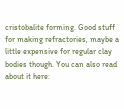cristobalite forming. Good stuff for making refractories, maybe a little expensive for regular clay bodies though. You can also read about it here: